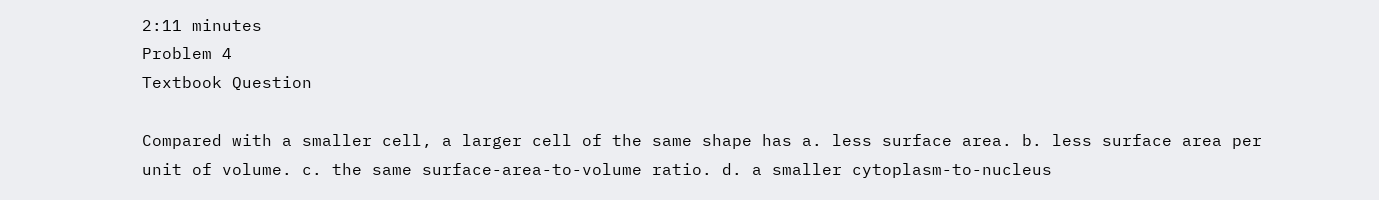2:11 minutes
Problem 4
Textbook Question

Compared with a smaller cell, a larger cell of the same shape has a. less surface area. b. less surface area per unit of volume. c. the same surface-area-to-volume ratio. d. a smaller cytoplasm-to-nucleus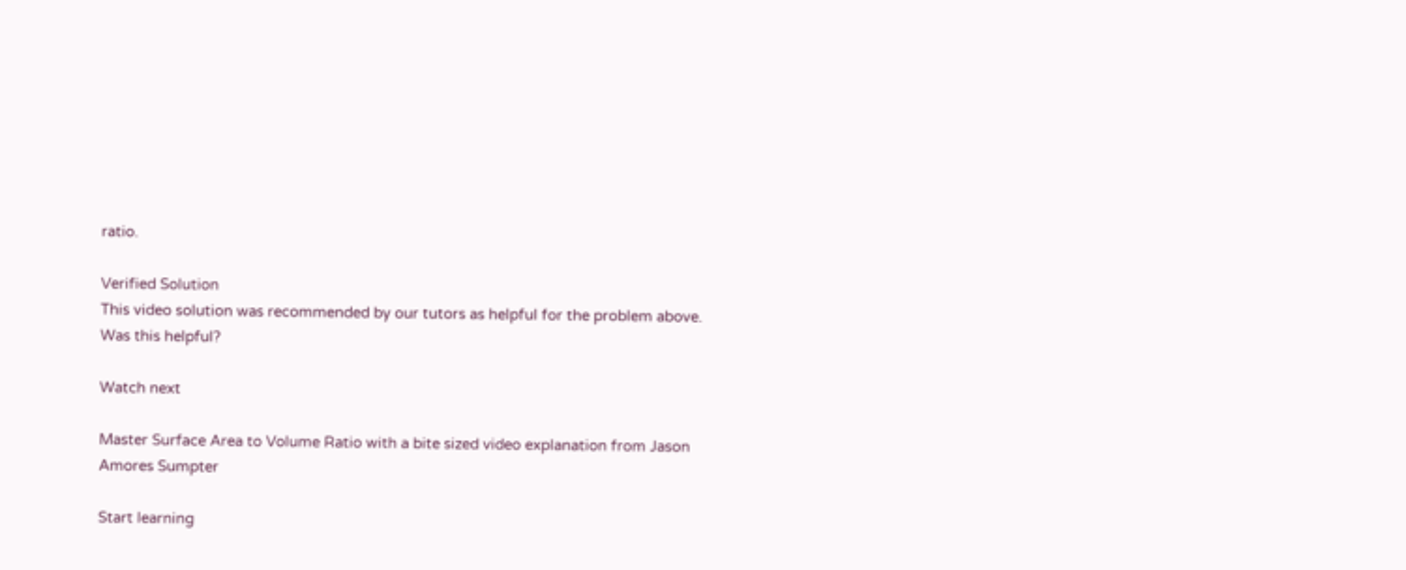ratio.

Verified Solution
This video solution was recommended by our tutors as helpful for the problem above.
Was this helpful?

Watch next

Master Surface Area to Volume Ratio with a bite sized video explanation from Jason Amores Sumpter

Start learning